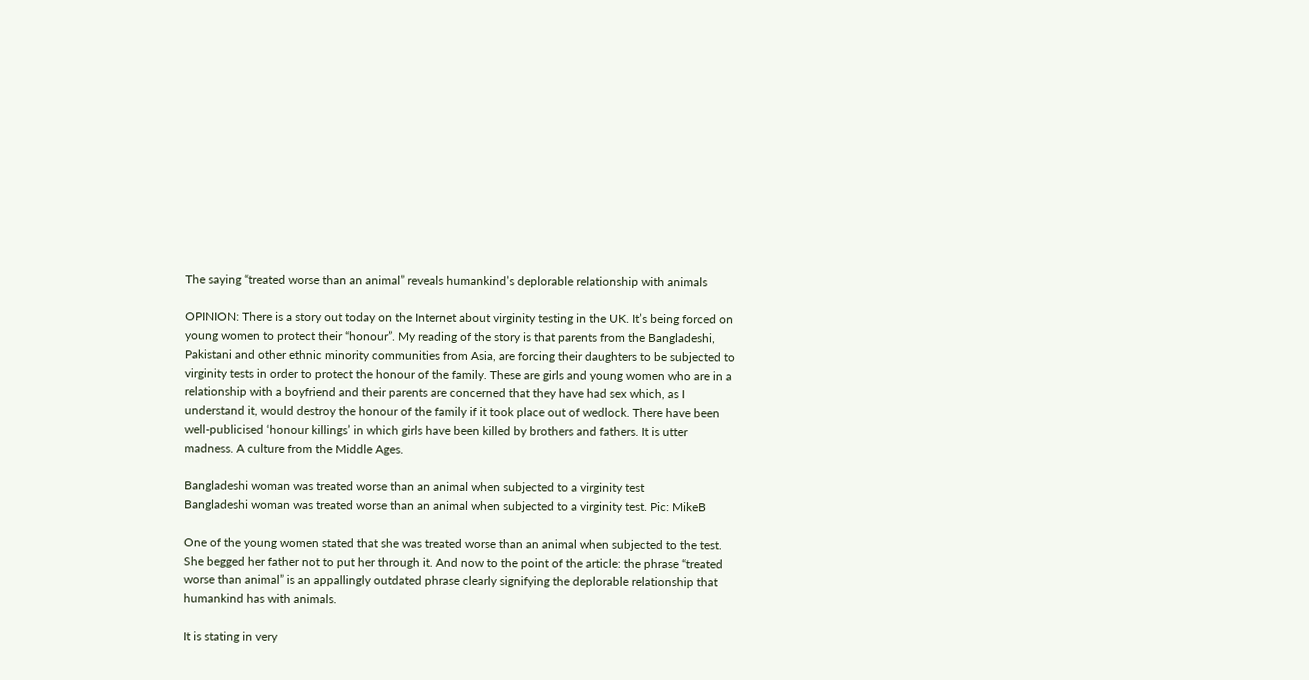The saying “treated worse than an animal” reveals humankind’s deplorable relationship with animals

OPINION: There is a story out today on the Internet about virginity testing in the UK. It’s being forced on young women to protect their “honour”. My reading of the story is that parents from the Bangladeshi, Pakistani and other ethnic minority communities from Asia, are forcing their daughters to be subjected to virginity tests in order to protect the honour of the family. These are girls and young women who are in a relationship with a boyfriend and their parents are concerned that they have had sex which, as I understand it, would destroy the honour of the family if it took place out of wedlock. There have been well-publicised ‘honour killings’ in which girls have been killed by brothers and fathers. It is utter madness. A culture from the Middle Ages.

Bangladeshi woman was treated worse than an animal when subjected to a virginity test
Bangladeshi woman was treated worse than an animal when subjected to a virginity test. Pic: MikeB

One of the young women stated that she was treated worse than an animal when subjected to the test. She begged her father not to put her through it. And now to the point of the article: the phrase “treated worse than animal” is an appallingly outdated phrase clearly signifying the deplorable relationship that humankind has with animals.

It is stating in very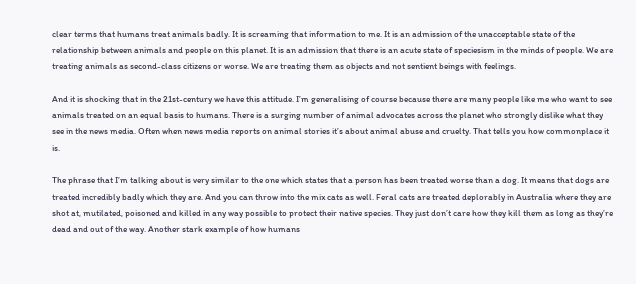clear terms that humans treat animals badly. It is screaming that information to me. It is an admission of the unacceptable state of the relationship between animals and people on this planet. It is an admission that there is an acute state of speciesism in the minds of people. We are treating animals as second-class citizens or worse. We are treating them as objects and not sentient beings with feelings.

And it is shocking that in the 21st-century we have this attitude. I’m generalising of course because there are many people like me who want to see animals treated on an equal basis to humans. There is a surging number of animal advocates across the planet who strongly dislike what they see in the news media. Often when news media reports on animal stories it’s about animal abuse and cruelty. That tells you how commonplace it is.

The phrase that I’m talking about is very similar to the one which states that a person has been treated worse than a dog. It means that dogs are treated incredibly badly which they are. And you can throw into the mix cats as well. Feral cats are treated deplorably in Australia where they are shot at, mutilated, poisoned and killed in any way possible to protect their native species. They just don’t care how they kill them as long as they’re dead and out of the way. Another stark example of how humans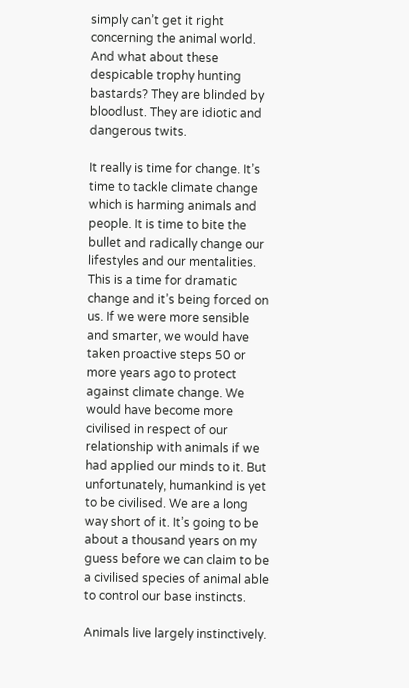simply can’t get it right concerning the animal world. And what about these despicable trophy hunting bastards? They are blinded by bloodlust. They are idiotic and dangerous twits.

It really is time for change. It’s time to tackle climate change which is harming animals and people. It is time to bite the bullet and radically change our lifestyles and our mentalities. This is a time for dramatic change and it’s being forced on us. If we were more sensible and smarter, we would have taken proactive steps 50 or more years ago to protect against climate change. We would have become more civilised in respect of our relationship with animals if we had applied our minds to it. But unfortunately, humankind is yet to be civilised. We are a long way short of it. It’s going to be about a thousand years on my guess before we can claim to be a civilised species of animal able to control our base instincts.

Animals live largely instinctively.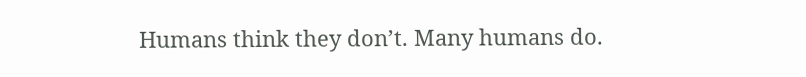Humans think they don’t. Many humans do.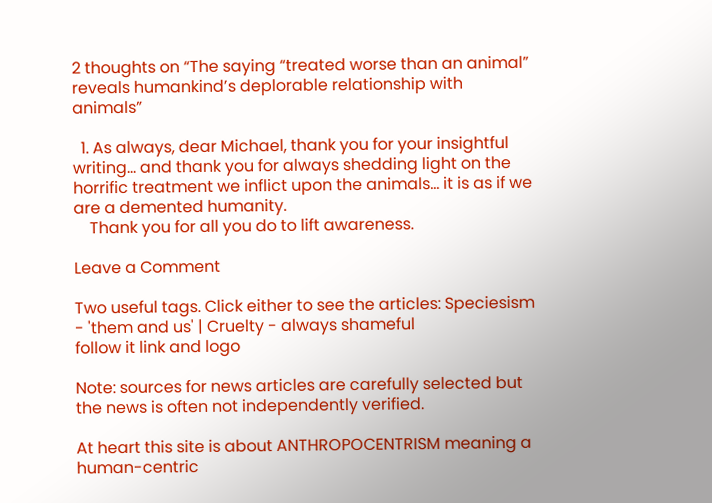2 thoughts on “The saying “treated worse than an animal” reveals humankind’s deplorable relationship with animals”

  1. As always, dear Michael, thank you for your insightful writing… and thank you for always shedding light on the horrific treatment we inflict upon the animals… it is as if we are a demented humanity.
    Thank you for all you do to lift awareness.

Leave a Comment

Two useful tags. Click either to see the articles: Speciesism - 'them and us' | Cruelty - always shameful
follow it link and logo

Note: sources for news articles are carefully selected but the news is often not independently verified.

At heart this site is about ANTHROPOCENTRISM meaning a human-centric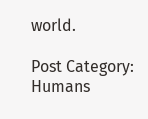world.

Post Category: Humans